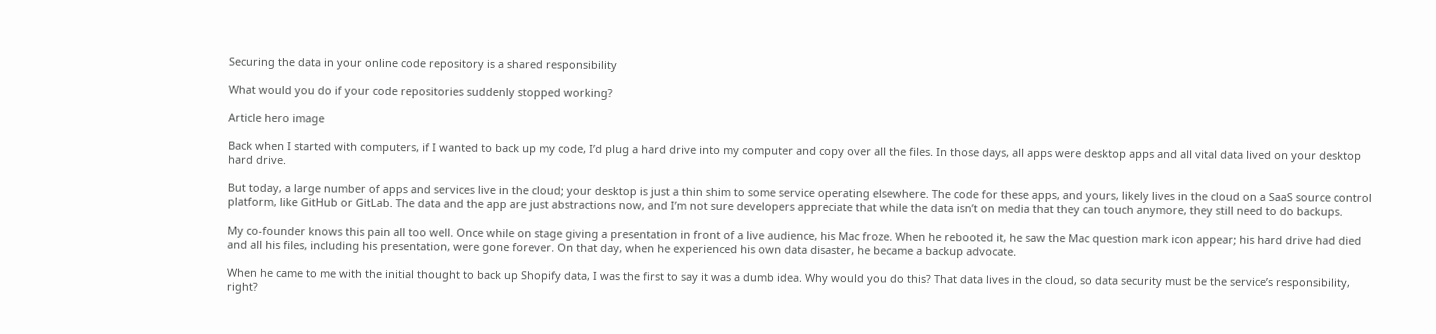Securing the data in your online code repository is a shared responsibility

What would you do if your code repositories suddenly stopped working?

Article hero image

Back when I started with computers, if I wanted to back up my code, I’d plug a hard drive into my computer and copy over all the files. In those days, all apps were desktop apps and all vital data lived on your desktop hard drive.

But today, a large number of apps and services live in the cloud; your desktop is just a thin shim to some service operating elsewhere. The code for these apps, and yours, likely lives in the cloud on a SaaS source control platform, like GitHub or GitLab. The data and the app are just abstractions now, and I’m not sure developers appreciate that while the data isn’t on media that they can touch anymore, they still need to do backups.

My co-founder knows this pain all too well. Once while on stage giving a presentation in front of a live audience, his Mac froze. When he rebooted it, he saw the Mac question mark icon appear; his hard drive had died and all his files, including his presentation, were gone forever. On that day, when he experienced his own data disaster, he became a backup advocate.

When he came to me with the initial thought to back up Shopify data, I was the first to say it was a dumb idea. Why would you do this? That data lives in the cloud, so data security must be the service’s responsibility, right?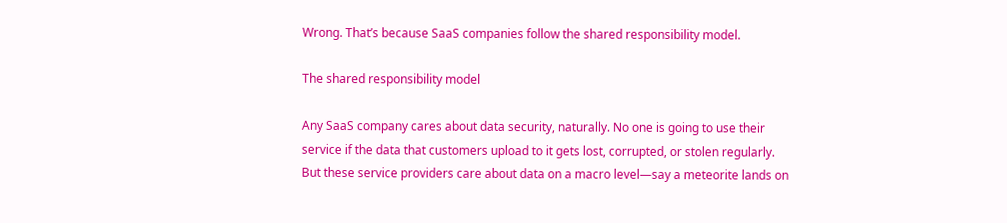Wrong. That’s because SaaS companies follow the shared responsibility model.

The shared responsibility model

Any SaaS company cares about data security, naturally. No one is going to use their service if the data that customers upload to it gets lost, corrupted, or stolen regularly. But these service providers care about data on a macro level—say a meteorite lands on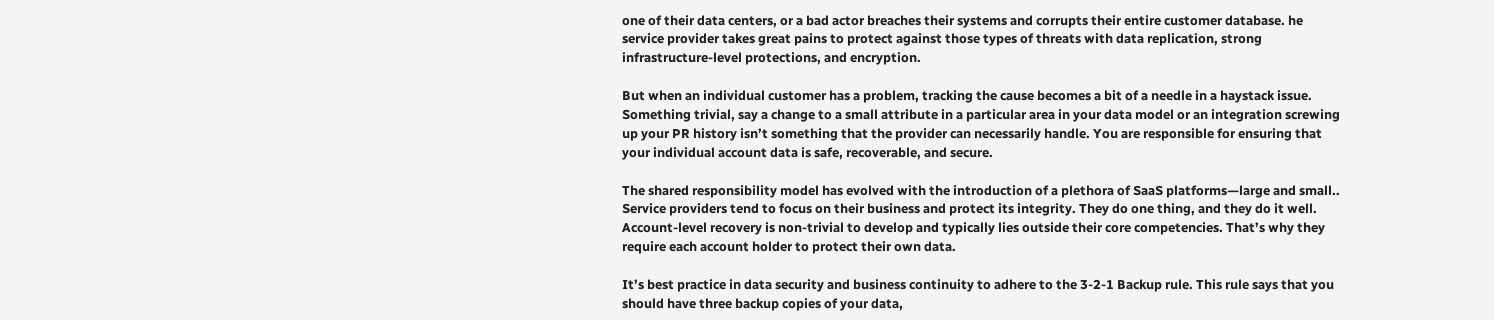one of their data centers, or a bad actor breaches their systems and corrupts their entire customer database. he service provider takes great pains to protect against those types of threats with data replication, strong infrastructure-level protections, and encryption.

But when an individual customer has a problem, tracking the cause becomes a bit of a needle in a haystack issue. Something trivial, say a change to a small attribute in a particular area in your data model or an integration screwing up your PR history isn’t something that the provider can necessarily handle. You are responsible for ensuring that your individual account data is safe, recoverable, and secure.

The shared responsibility model has evolved with the introduction of a plethora of SaaS platforms—large and small.. Service providers tend to focus on their business and protect its integrity. They do one thing, and they do it well. Account-level recovery is non-trivial to develop and typically lies outside their core competencies. That’s why they require each account holder to protect their own data.

It’s best practice in data security and business continuity to adhere to the 3-2-1 Backup rule. This rule says that you should have three backup copies of your data,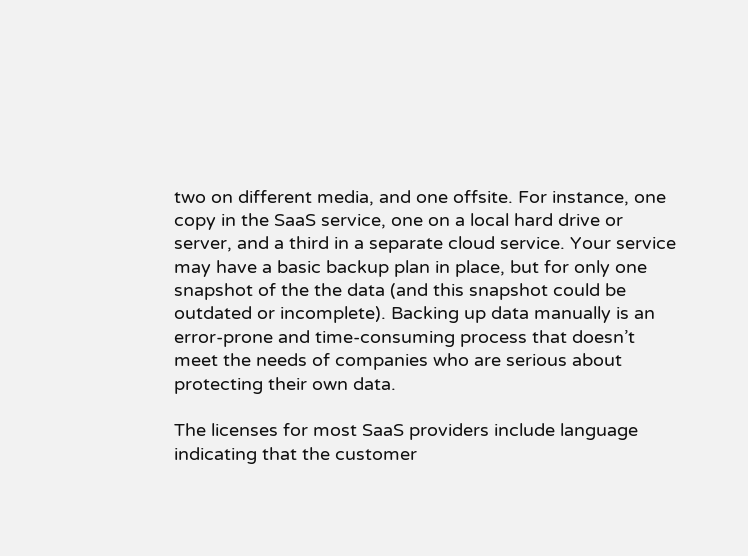two on different media, and one offsite. For instance, one copy in the SaaS service, one on a local hard drive or server, and a third in a separate cloud service. Your service may have a basic backup plan in place, but for only one snapshot of the the data (and this snapshot could be outdated or incomplete). Backing up data manually is an error-prone and time-consuming process that doesn’t meet the needs of companies who are serious about protecting their own data.

The licenses for most SaaS providers include language indicating that the customer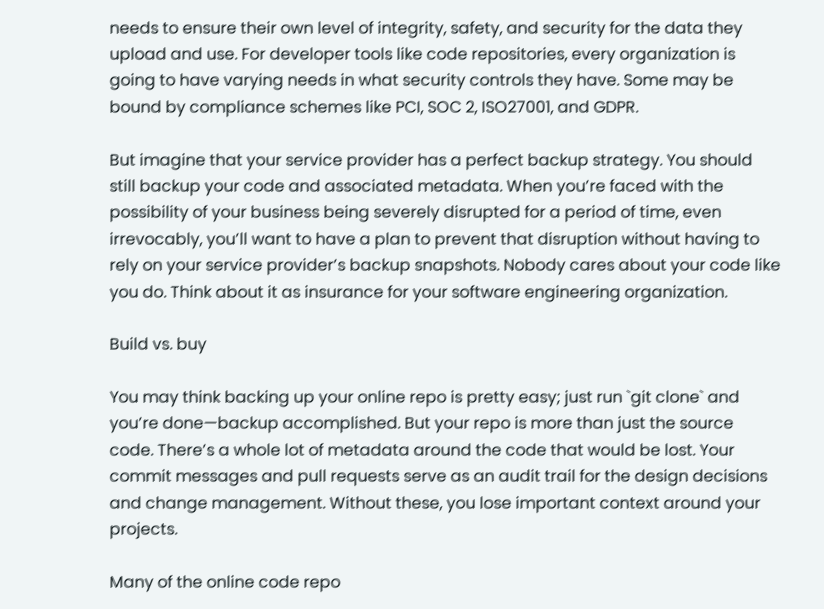needs to ensure their own level of integrity, safety, and security for the data they upload and use. For developer tools like code repositories, every organization is going to have varying needs in what security controls they have. Some may be bound by compliance schemes like PCI, SOC 2, ISO27001, and GDPR.

But imagine that your service provider has a perfect backup strategy. You should still backup your code and associated metadata. When you’re faced with the possibility of your business being severely disrupted for a period of time, even irrevocably, you’ll want to have a plan to prevent that disruption without having to rely on your service provider’s backup snapshots. Nobody cares about your code like you do. Think about it as insurance for your software engineering organization.

Build vs. buy

You may think backing up your online repo is pretty easy; just run `git clone` and you’re done—backup accomplished. But your repo is more than just the source code. There’s a whole lot of metadata around the code that would be lost. Your commit messages and pull requests serve as an audit trail for the design decisions and change management. Without these, you lose important context around your projects.

Many of the online code repo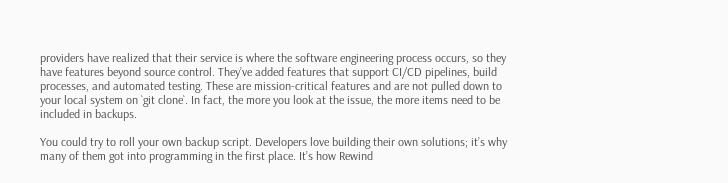providers have realized that their service is where the software engineering process occurs, so they have features beyond source control. They’ve added features that support CI/CD pipelines, build processes, and automated testing. These are mission-critical features and are not pulled down to your local system on `git clone`. In fact, the more you look at the issue, the more items need to be included in backups.

You could try to roll your own backup script. Developers love building their own solutions; it’s why many of them got into programming in the first place. It’s how Rewind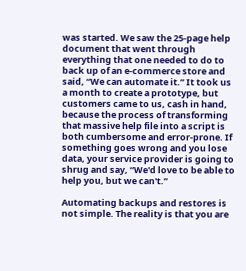was started. We saw the 25-page help document that went through everything that one needed to do to back up of an e-commerce store and said, “We can automate it.” It took us a month to create a prototype, but customers came to us, cash in hand, because the process of transforming that massive help file into a script is both cumbersome and error-prone. If something goes wrong and you lose data, your service provider is going to shrug and say, “We'd love to be able to help you, but we can't.”

Automating backups and restores is not simple. The reality is that you are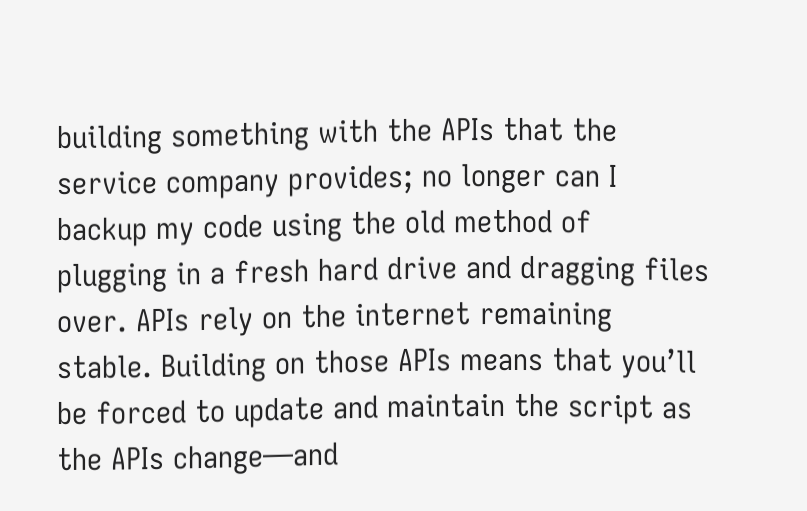building something with the APIs that the service company provides; no longer can I backup my code using the old method of plugging in a fresh hard drive and dragging files over. APIs rely on the internet remaining stable. Building on those APIs means that you’ll be forced to update and maintain the script as the APIs change—and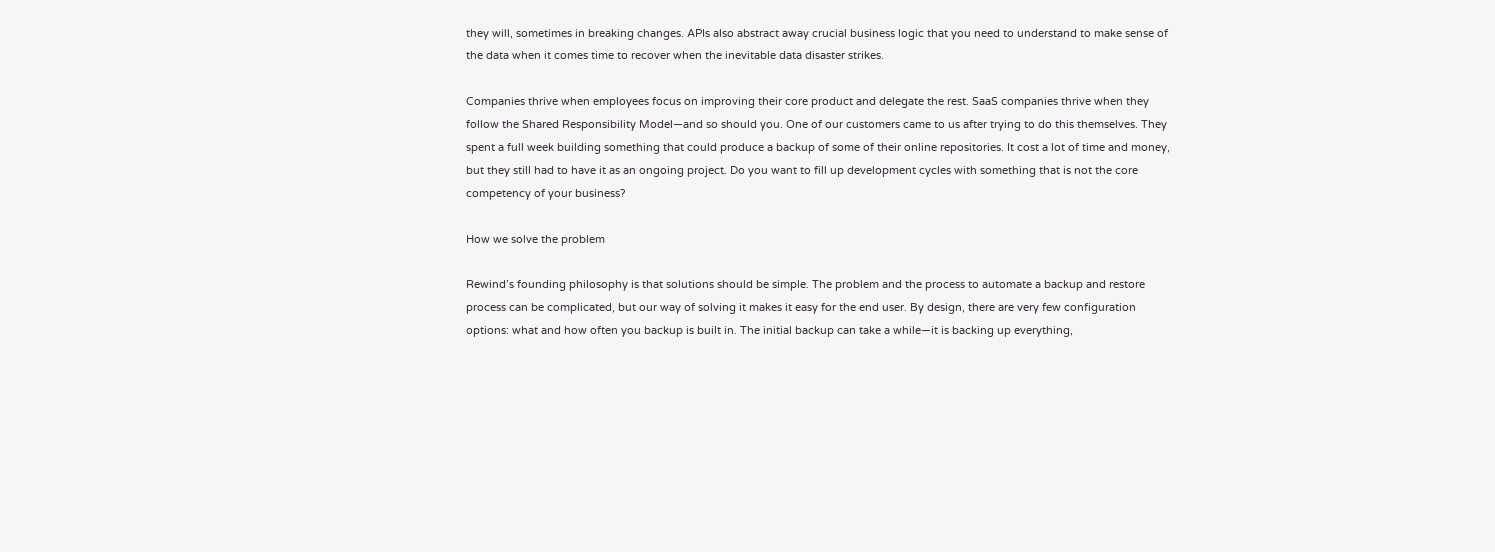they will, sometimes in breaking changes. APIs also abstract away crucial business logic that you need to understand to make sense of the data when it comes time to recover when the inevitable data disaster strikes.

Companies thrive when employees focus on improving their core product and delegate the rest. SaaS companies thrive when they follow the Shared Responsibility Model—and so should you. One of our customers came to us after trying to do this themselves. They spent a full week building something that could produce a backup of some of their online repositories. It cost a lot of time and money, but they still had to have it as an ongoing project. Do you want to fill up development cycles with something that is not the core competency of your business?

How we solve the problem

Rewind’s founding philosophy is that solutions should be simple. The problem and the process to automate a backup and restore process can be complicated, but our way of solving it makes it easy for the end user. By design, there are very few configuration options: what and how often you backup is built in. The initial backup can take a while—it is backing up everything,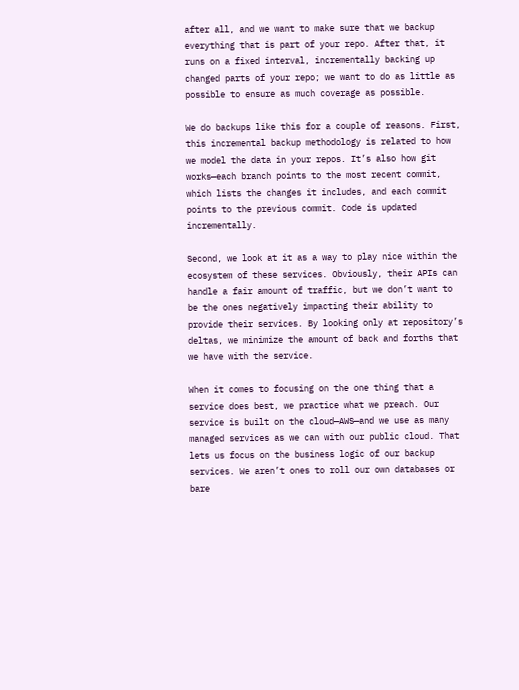after all, and we want to make sure that we backup everything that is part of your repo. After that, it runs on a fixed interval, incrementally backing up changed parts of your repo; we want to do as little as possible to ensure as much coverage as possible.

We do backups like this for a couple of reasons. First, this incremental backup methodology is related to how we model the data in your repos. It’s also how git works—each branch points to the most recent commit, which lists the changes it includes, and each commit points to the previous commit. Code is updated incrementally.

Second, we look at it as a way to play nice within the ecosystem of these services. Obviously, their APIs can handle a fair amount of traffic, but we don’t want to be the ones negatively impacting their ability to provide their services. By looking only at repository’s deltas, we minimize the amount of back and forths that we have with the service.

When it comes to focusing on the one thing that a service does best, we practice what we preach. Our service is built on the cloud—AWS—and we use as many managed services as we can with our public cloud. That lets us focus on the business logic of our backup services. We aren’t ones to roll our own databases or bare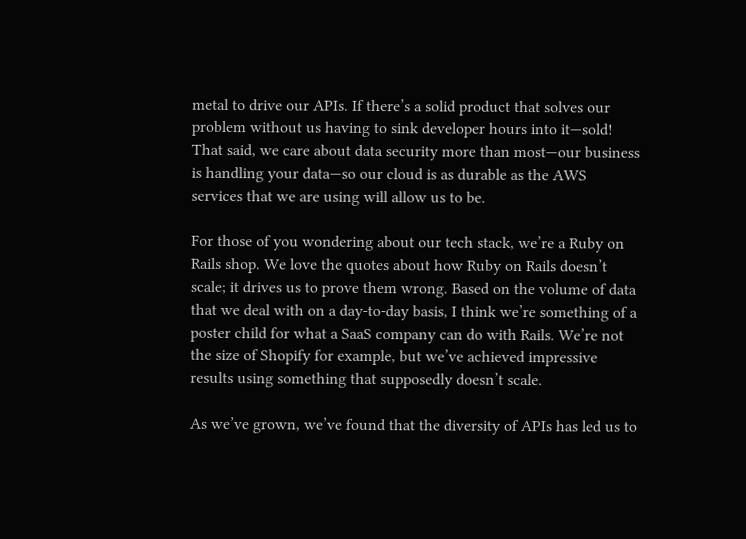metal to drive our APIs. If there’s a solid product that solves our problem without us having to sink developer hours into it—sold! That said, we care about data security more than most—our business is handling your data—so our cloud is as durable as the AWS services that we are using will allow us to be.

For those of you wondering about our tech stack, we’re a Ruby on Rails shop. We love the quotes about how Ruby on Rails doesn’t scale; it drives us to prove them wrong. Based on the volume of data that we deal with on a day-to-day basis, I think we’re something of a poster child for what a SaaS company can do with Rails. We’re not the size of Shopify for example, but we’ve achieved impressive results using something that supposedly doesn’t scale.

As we’ve grown, we’ve found that the diversity of APIs has led us to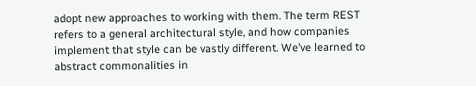adopt new approaches to working with them. The term REST refers to a general architectural style, and how companies implement that style can be vastly different. We’ve learned to abstract commonalities in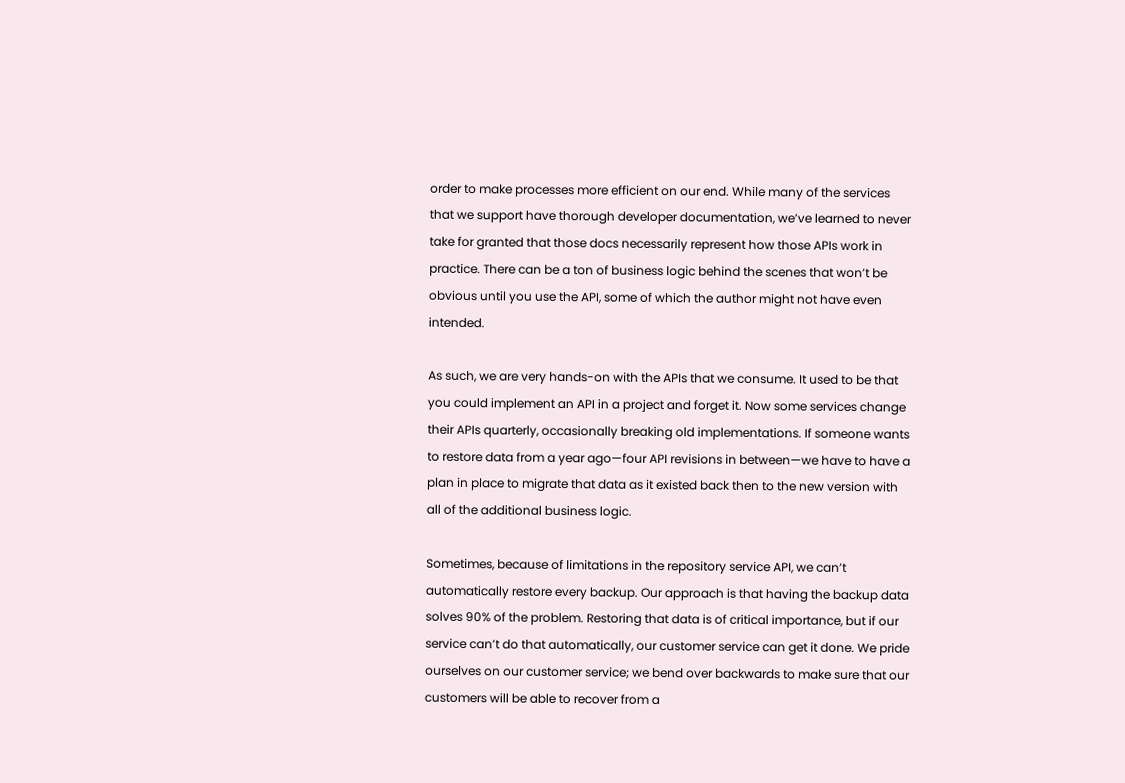order to make processes more efficient on our end. While many of the services that we support have thorough developer documentation, we’ve learned to never take for granted that those docs necessarily represent how those APIs work in practice. There can be a ton of business logic behind the scenes that won’t be obvious until you use the API, some of which the author might not have even intended.

As such, we are very hands-on with the APIs that we consume. It used to be that you could implement an API in a project and forget it. Now some services change their APIs quarterly, occasionally breaking old implementations. If someone wants to restore data from a year ago—four API revisions in between—we have to have a plan in place to migrate that data as it existed back then to the new version with all of the additional business logic.

Sometimes, because of limitations in the repository service API, we can’t automatically restore every backup. Our approach is that having the backup data solves 90% of the problem. Restoring that data is of critical importance, but if our service can’t do that automatically, our customer service can get it done. We pride ourselves on our customer service; we bend over backwards to make sure that our customers will be able to recover from a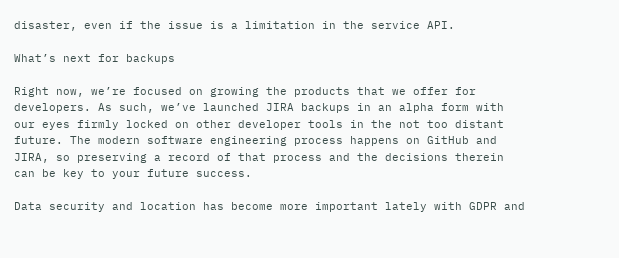disaster, even if the issue is a limitation in the service API.

What’s next for backups

Right now, we’re focused on growing the products that we offer for developers. As such, we’ve launched JIRA backups in an alpha form with our eyes firmly locked on other developer tools in the not too distant future. The modern software engineering process happens on GitHub and JIRA, so preserving a record of that process and the decisions therein can be key to your future success.

Data security and location has become more important lately with GDPR and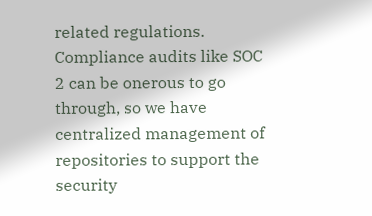related regulations. Compliance audits like SOC 2 can be onerous to go through, so we have centralized management of repositories to support the security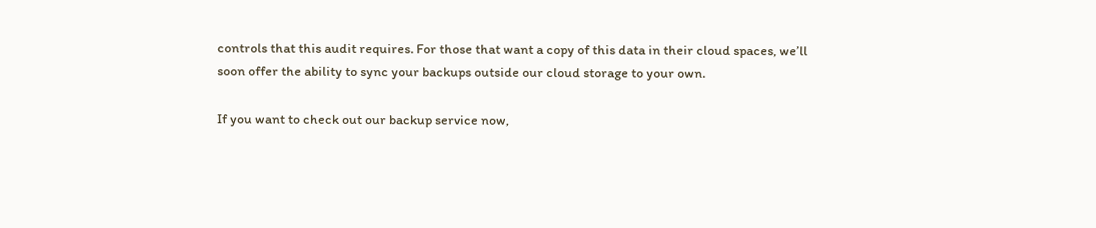controls that this audit requires. For those that want a copy of this data in their cloud spaces, we’ll soon offer the ability to sync your backups outside our cloud storage to your own.

If you want to check out our backup service now,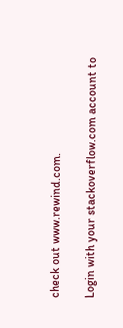check out www.rewind.com.

Login with your stackoverflow.com account to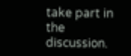take part in the discussion.